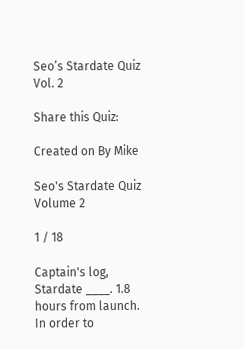Seo’s Stardate Quiz Vol. 2

Share this Quiz:

Created on By Mike

Seo's Stardate Quiz Volume 2

1 / 18

Captain's log, Stardate ____. 1.8 hours from launch. In order to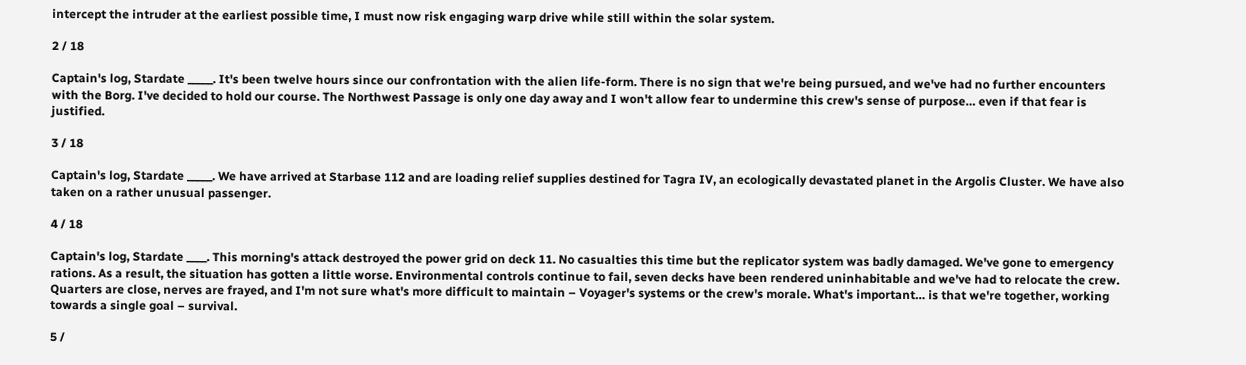intercept the intruder at the earliest possible time, I must now risk engaging warp drive while still within the solar system.

2 / 18

Captain's log, Stardate _____. It's been twelve hours since our confrontation with the alien life-form. There is no sign that we're being pursued, and we've had no further encounters with the Borg. I've decided to hold our course. The Northwest Passage is only one day away and I won't allow fear to undermine this crew's sense of purpose… even if that fear is justified.

3 / 18

Captain's log, Stardate _____. We have arrived at Starbase 112 and are loading relief supplies destined for Tagra IV, an ecologically devastated planet in the Argolis Cluster. We have also taken on a rather unusual passenger.

4 / 18

Captain's log, Stardate ____. This morning's attack destroyed the power grid on deck 11. No casualties this time but the replicator system was badly damaged. We've gone to emergency rations. As a result, the situation has gotten a little worse. Environmental controls continue to fail, seven decks have been rendered uninhabitable and we've had to relocate the crew. Quarters are close, nerves are frayed, and I'm not sure what's more difficult to maintain – Voyager's systems or the crew's morale. What's important… is that we're together, working towards a single goal – survival.

5 /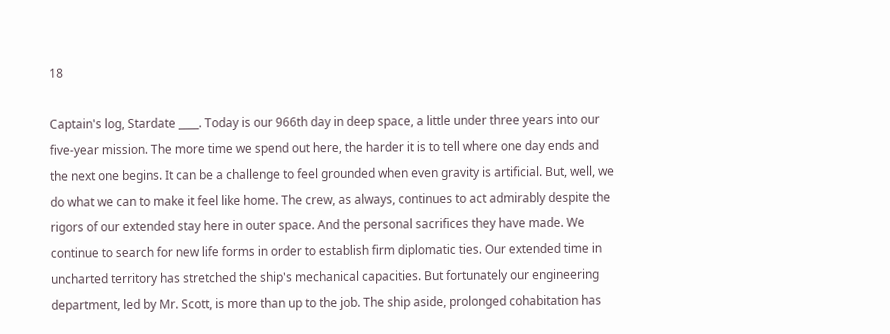18

Captain's log, Stardate ____. Today is our 966th day in deep space, a little under three years into our five-year mission. The more time we spend out here, the harder it is to tell where one day ends and the next one begins. It can be a challenge to feel grounded when even gravity is artificial. But, well, we do what we can to make it feel like home. The crew, as always, continues to act admirably despite the rigors of our extended stay here in outer space. And the personal sacrifices they have made. We continue to search for new life forms in order to establish firm diplomatic ties. Our extended time in uncharted territory has stretched the ship's mechanical capacities. But fortunately our engineering department, led by Mr. Scott, is more than up to the job. The ship aside, prolonged cohabitation has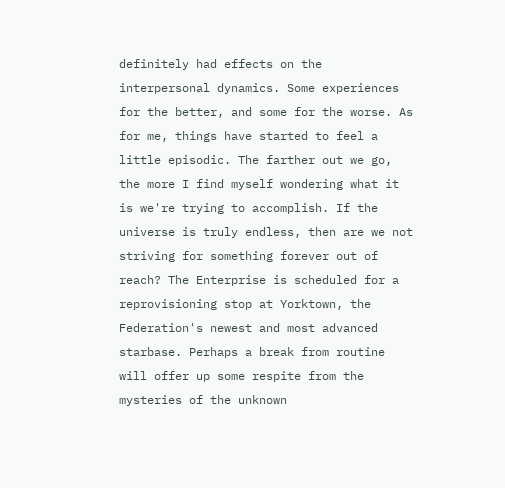definitely had effects on the interpersonal dynamics. Some experiences for the better, and some for the worse. As for me, things have started to feel a little episodic. The farther out we go, the more I find myself wondering what it is we're trying to accomplish. If the universe is truly endless, then are we not striving for something forever out of reach? The Enterprise is scheduled for a reprovisioning stop at Yorktown, the Federation's newest and most advanced starbase. Perhaps a break from routine will offer up some respite from the mysteries of the unknown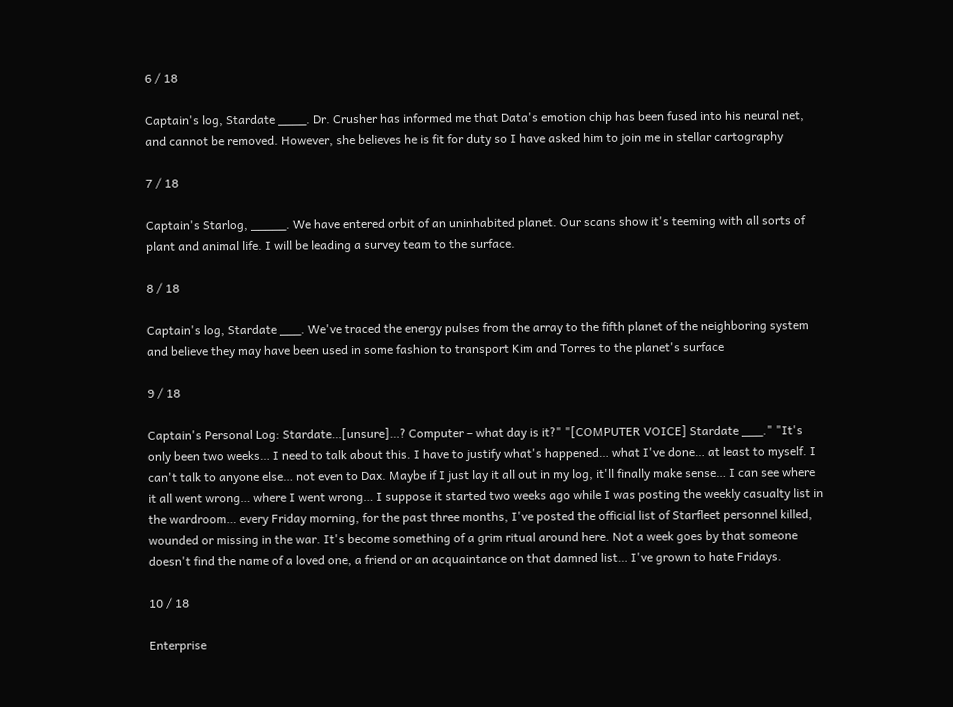6 / 18

Captain's log, Stardate ____. Dr. Crusher has informed me that Data's emotion chip has been fused into his neural net, and cannot be removed. However, she believes he is fit for duty so I have asked him to join me in stellar cartography

7 / 18

Captain's Starlog, _____. We have entered orbit of an uninhabited planet. Our scans show it's teeming with all sorts of plant and animal life. I will be leading a survey team to the surface.

8 / 18

Captain's log, Stardate ___. We've traced the energy pulses from the array to the fifth planet of the neighboring system and believe they may have been used in some fashion to transport Kim and Torres to the planet's surface

9 / 18

Captain's Personal Log: Stardate…[unsure]…? Computer – what day is it?" "[COMPUTER VOICE] Stardate ___." "It's only been two weeks… I need to talk about this. I have to justify what's happened… what I've done… at least to myself. I can't talk to anyone else… not even to Dax. Maybe if I just lay it all out in my log, it'll finally make sense… I can see where it all went wrong… where I went wrong… I suppose it started two weeks ago while I was posting the weekly casualty list in the wardroom… every Friday morning, for the past three months, I've posted the official list of Starfleet personnel killed, wounded or missing in the war. It's become something of a grim ritual around here. Not a week goes by that someone doesn't find the name of a loved one, a friend or an acquaintance on that damned list… I've grown to hate Fridays.

10 / 18

Enterprise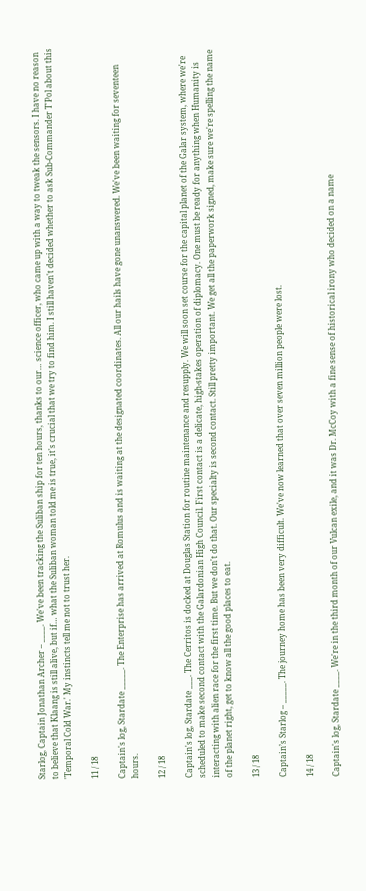Starlog, Captain Jonathan Archer – ____. We've been tracking the Suliban ship for ten hours, thanks to our… science officer, who came up with a way to tweak the sensors. I have no reason to believe that Klaang is still alive, but if… what the Suliban woman told me is true, it's crucial that we try to find him. I still haven't decided whether to ask Sub-Commander T'Pol about this 'Temporal Cold War.' My instincts tell me not to trust her.

11 / 18

Captain's log, Stardate _____. The Enterprise has arrived at Romulus and is waiting at the designated coordinates. All our hails have gone unanswered. We've been waiting for seventeen hours.

12 / 18

Captain's log, Stardate ___. The Cerritos is docked at Douglas Station for routine maintenance and resupply. We will soon set course for the capital planet of the Galar system, where we're scheduled to make second contact with the Galardonian High Council. First contact is a delicate, high-stakes operation of diplomacy. One must be ready for anything when Humanity is interacting with alien race for the first time. But we don't do that. Our specialty is second contact. Still pretty important. We get all the paperwork signed, make sure we're spelling the name of the planet right, get to know all the good places to eat.

13 / 18

Captain’s Starlog – _____. The journey home has been very difficult. We've now learned that over seven million people were lost.

14 / 18

Captain's log, Stardate ____. We're in the third month of our Vulcan exile, and it was Dr. McCoy with a fine sense of historical irony who decided on a name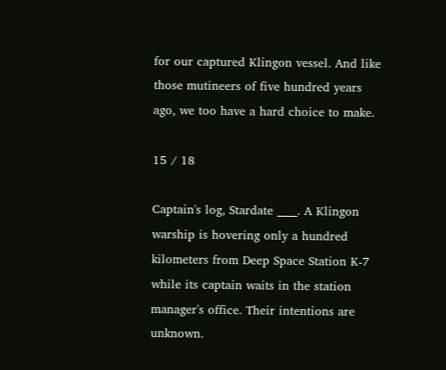for our captured Klingon vessel. And like those mutineers of five hundred years ago, we too have a hard choice to make.

15 / 18

Captain's log, Stardate ____. A Klingon warship is hovering only a hundred kilometers from Deep Space Station K-7 while its captain waits in the station manager's office. Their intentions are unknown.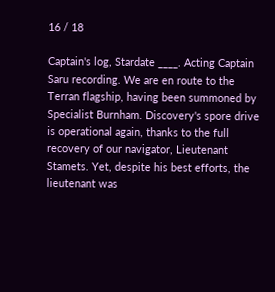16 / 18

Captain's log, Stardate ____. Acting Captain Saru recording. We are en route to the Terran flagship, having been summoned by Specialist Burnham. Discovery's spore drive is operational again, thanks to the full recovery of our navigator, Lieutenant Stamets. Yet, despite his best efforts, the lieutenant was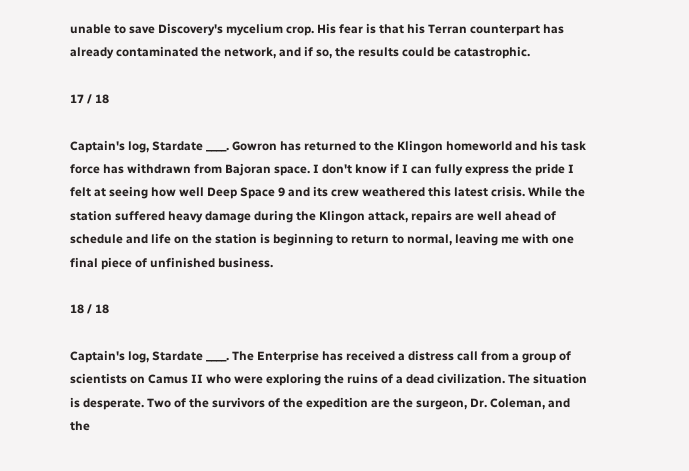unable to save Discovery's mycelium crop. His fear is that his Terran counterpart has already contaminated the network, and if so, the results could be catastrophic.

17 / 18

Captain's log, Stardate ____. Gowron has returned to the Klingon homeworld and his task force has withdrawn from Bajoran space. I don't know if I can fully express the pride I felt at seeing how well Deep Space 9 and its crew weathered this latest crisis. While the station suffered heavy damage during the Klingon attack, repairs are well ahead of schedule and life on the station is beginning to return to normal, leaving me with one final piece of unfinished business.

18 / 18

Captain's log, Stardate ____. The Enterprise has received a distress call from a group of scientists on Camus II who were exploring the ruins of a dead civilization. The situation is desperate. Two of the survivors of the expedition are the surgeon, Dr. Coleman, and the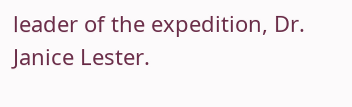leader of the expedition, Dr. Janice Lester.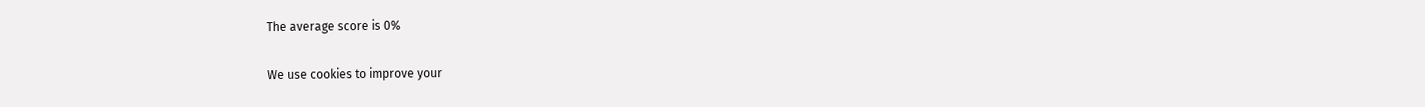The average score is 0%


We use cookies to improve your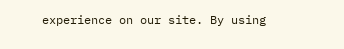experience on our site. By using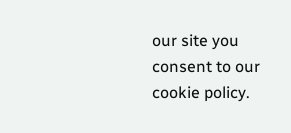our site you consent to our cookie policy.